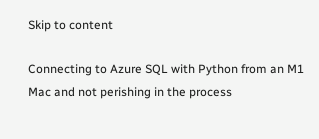Skip to content

Connecting to Azure SQL with Python from an M1 Mac and not perishing in the process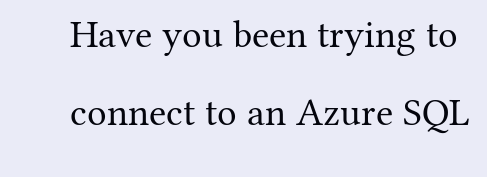Have you been trying to connect to an Azure SQL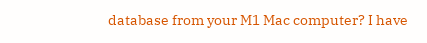database from your M1 Mac computer? I have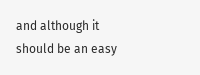and although it should be an easy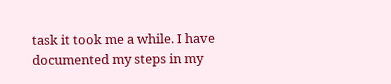task it took me a while. I have documented my steps in my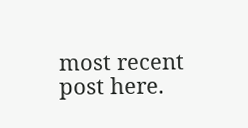most recent post here.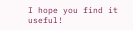I hope you find it useful!